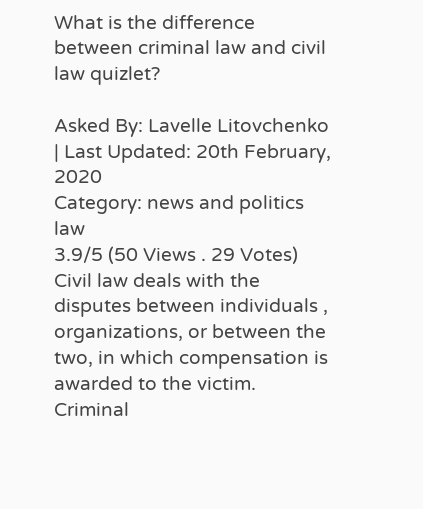What is the difference between criminal law and civil law quizlet?

Asked By: Lavelle Litovchenko | Last Updated: 20th February, 2020
Category: news and politics law
3.9/5 (50 Views . 29 Votes)
Civil law deals with the disputes between individuals , organizations, or between the two, in which compensation is awarded to the victim. Criminal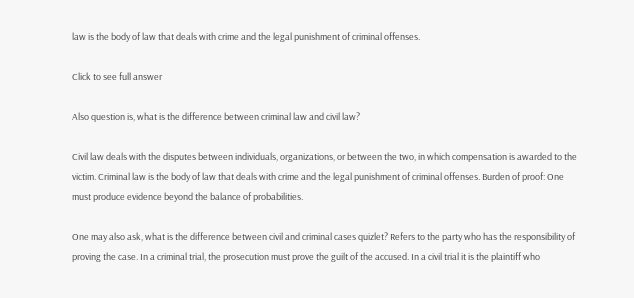law is the body of law that deals with crime and the legal punishment of criminal offenses.

Click to see full answer

Also question is, what is the difference between criminal law and civil law?

Civil law deals with the disputes between individuals, organizations, or between the two, in which compensation is awarded to the victim. Criminal law is the body of law that deals with crime and the legal punishment of criminal offenses. Burden of proof: One must produce evidence beyond the balance of probabilities.

One may also ask, what is the difference between civil and criminal cases quizlet? Refers to the party who has the responsibility of proving the case. In a criminal trial, the prosecution must prove the guilt of the accused. In a civil trial it is the plaintiff who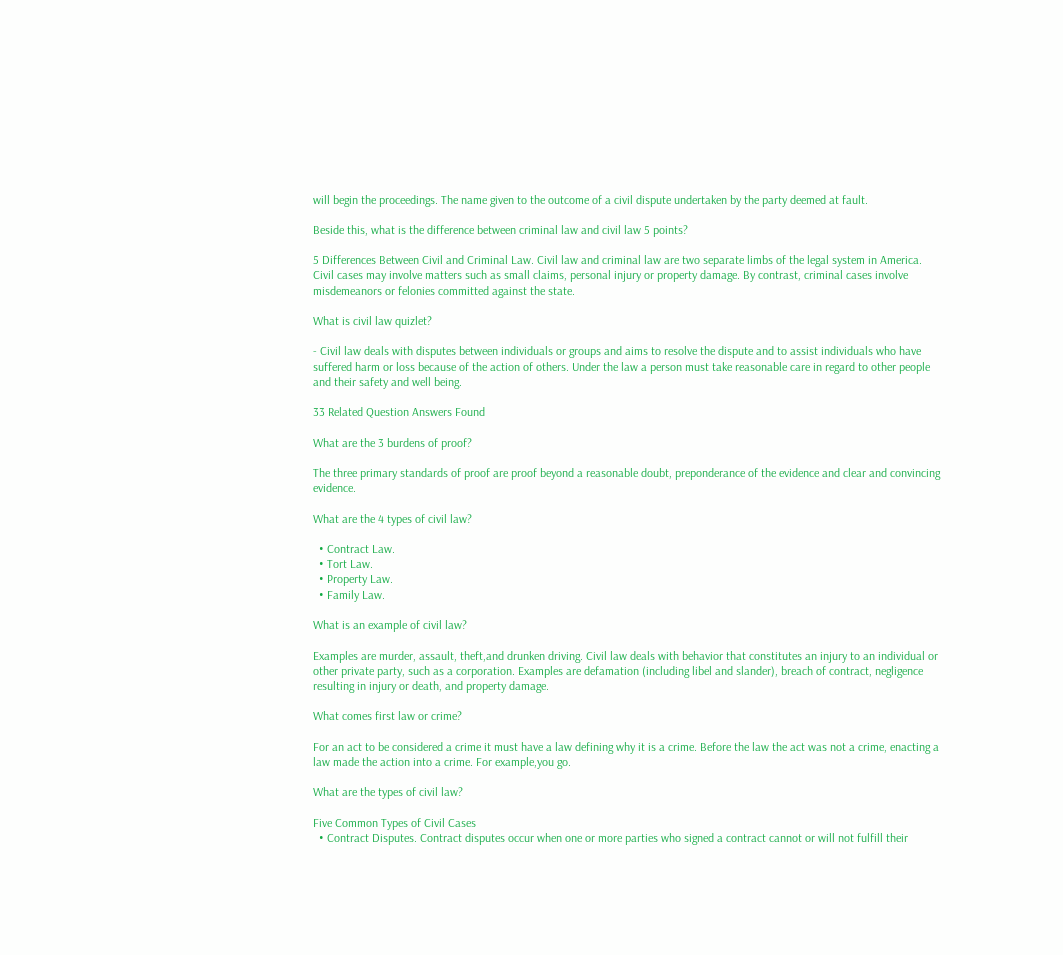will begin the proceedings. The name given to the outcome of a civil dispute undertaken by the party deemed at fault.

Beside this, what is the difference between criminal law and civil law 5 points?

5 Differences Between Civil and Criminal Law. Civil law and criminal law are two separate limbs of the legal system in America. Civil cases may involve matters such as small claims, personal injury or property damage. By contrast, criminal cases involve misdemeanors or felonies committed against the state.

What is civil law quizlet?

- Civil law deals with disputes between individuals or groups and aims to resolve the dispute and to assist individuals who have suffered harm or loss because of the action of others. Under the law a person must take reasonable care in regard to other people and their safety and well being.

33 Related Question Answers Found

What are the 3 burdens of proof?

The three primary standards of proof are proof beyond a reasonable doubt, preponderance of the evidence and clear and convincing evidence.

What are the 4 types of civil law?

  • Contract Law.
  • Tort Law.
  • Property Law.
  • Family Law.

What is an example of civil law?

Examples are murder, assault, theft,and drunken driving. Civil law deals with behavior that constitutes an injury to an individual or other private party, such as a corporation. Examples are defamation (including libel and slander), breach of contract, negligence resulting in injury or death, and property damage.

What comes first law or crime?

For an act to be considered a crime it must have a law defining why it is a crime. Before the law the act was not a crime, enacting a law made the action into a crime. For example,you go.

What are the types of civil law?

Five Common Types of Civil Cases
  • Contract Disputes. Contract disputes occur when one or more parties who signed a contract cannot or will not fulfill their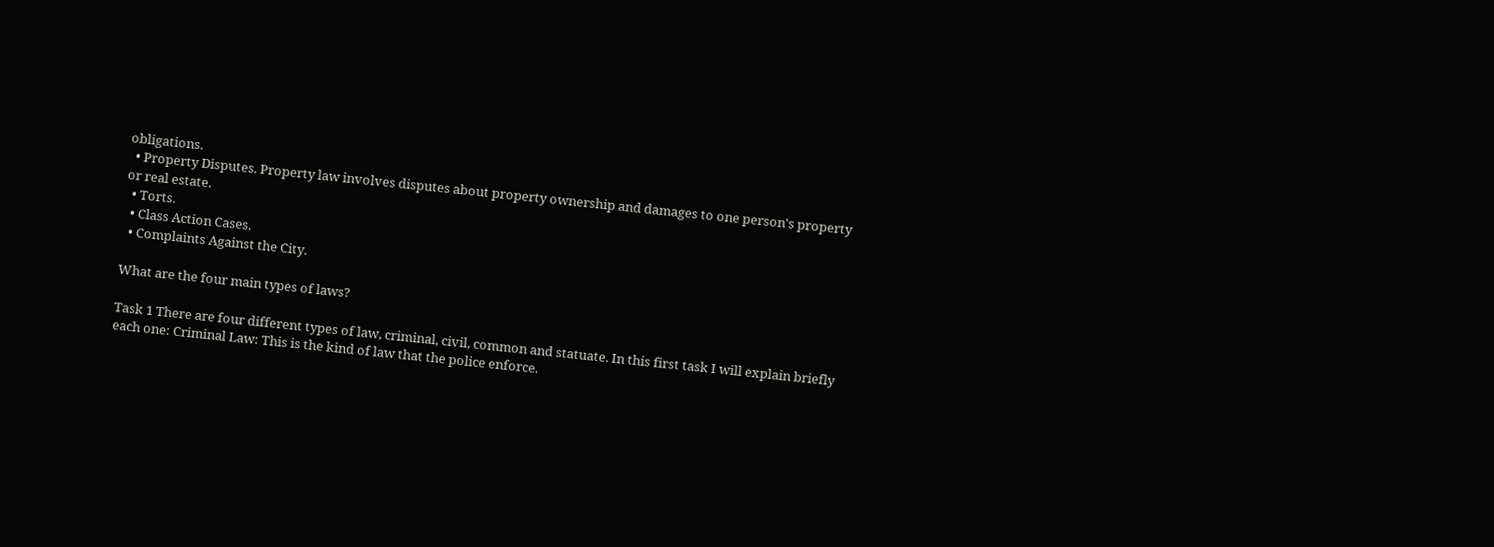obligations.
  • Property Disputes. Property law involves disputes about property ownership and damages to one person's property or real estate.
  • Torts.
  • Class Action Cases.
  • Complaints Against the City.

What are the four main types of laws?

Task 1 There are four different types of law, criminal, civil, common and statuate. In this first task I will explain briefly each one: Criminal Law: This is the kind of law that the police enforce.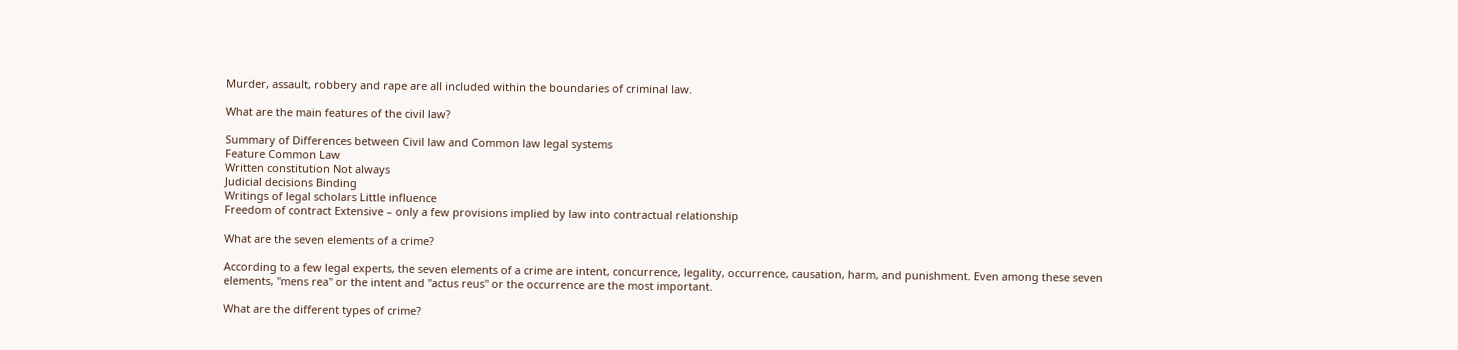Murder, assault, robbery and rape are all included within the boundaries of criminal law.

What are the main features of the civil law?

Summary of Differences between Civil law and Common law legal systems
Feature Common Law
Written constitution Not always
Judicial decisions Binding
Writings of legal scholars Little influence
Freedom of contract Extensive – only a few provisions implied by law into contractual relationship

What are the seven elements of a crime?

According to a few legal experts, the seven elements of a crime are intent, concurrence, legality, occurrence, causation, harm, and punishment. Even among these seven elements, "mens rea" or the intent and "actus reus" or the occurrence are the most important.

What are the different types of crime?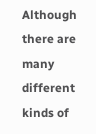Although there are many different kinds of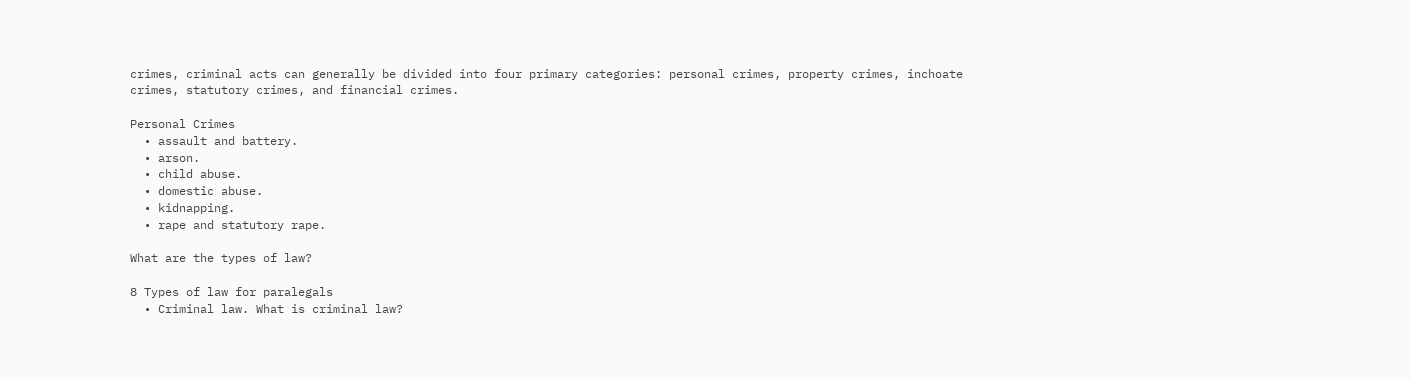crimes, criminal acts can generally be divided into four primary categories: personal crimes, property crimes, inchoate crimes, statutory crimes, and financial crimes.

Personal Crimes
  • assault and battery.
  • arson.
  • child abuse.
  • domestic abuse.
  • kidnapping.
  • rape and statutory rape.

What are the types of law?

8 Types of law for paralegals
  • Criminal law. What is criminal law?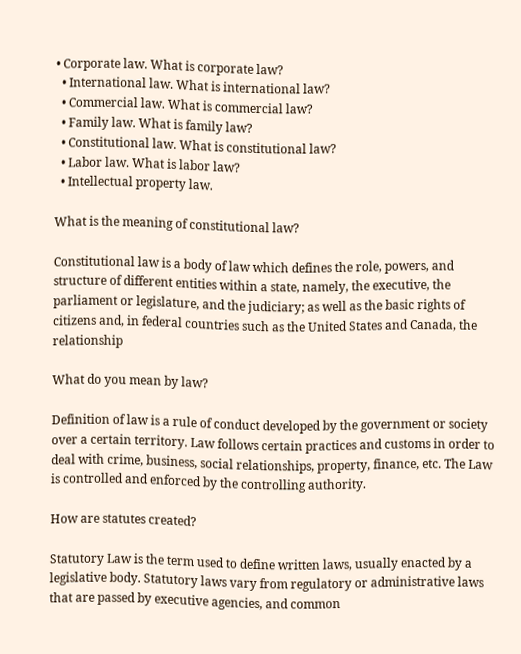• Corporate law. What is corporate law?
  • International law. What is international law?
  • Commercial law. What is commercial law?
  • Family law. What is family law?
  • Constitutional law. What is constitutional law?
  • Labor law. What is labor law?
  • Intellectual property law.

What is the meaning of constitutional law?

Constitutional law is a body of law which defines the role, powers, and structure of different entities within a state, namely, the executive, the parliament or legislature, and the judiciary; as well as the basic rights of citizens and, in federal countries such as the United States and Canada, the relationship

What do you mean by law?

Definition of law is a rule of conduct developed by the government or society over a certain territory. Law follows certain practices and customs in order to deal with crime, business, social relationships, property, finance, etc. The Law is controlled and enforced by the controlling authority.

How are statutes created?

Statutory Law is the term used to define written laws, usually enacted by a legislative body. Statutory laws vary from regulatory or administrative laws that are passed by executive agencies, and common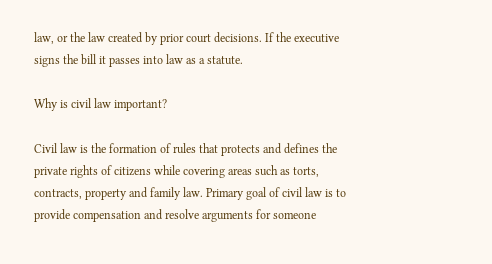law, or the law created by prior court decisions. If the executive signs the bill it passes into law as a statute.

Why is civil law important?

Civil law is the formation of rules that protects and defines the private rights of citizens while covering areas such as torts, contracts, property and family law. Primary goal of civil law is to provide compensation and resolve arguments for someone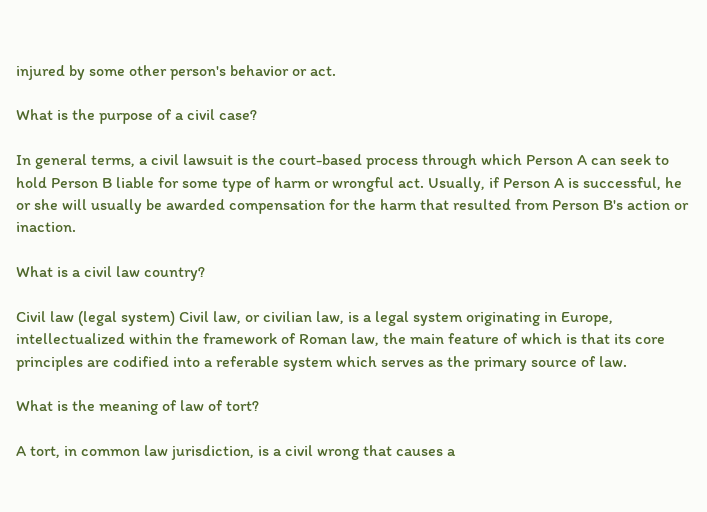injured by some other person's behavior or act.

What is the purpose of a civil case?

In general terms, a civil lawsuit is the court-based process through which Person A can seek to hold Person B liable for some type of harm or wrongful act. Usually, if Person A is successful, he or she will usually be awarded compensation for the harm that resulted from Person B's action or inaction.

What is a civil law country?

Civil law (legal system) Civil law, or civilian law, is a legal system originating in Europe, intellectualized within the framework of Roman law, the main feature of which is that its core principles are codified into a referable system which serves as the primary source of law.

What is the meaning of law of tort?

A tort, in common law jurisdiction, is a civil wrong that causes a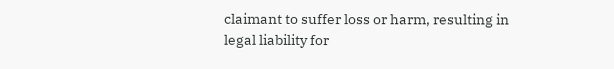claimant to suffer loss or harm, resulting in legal liability for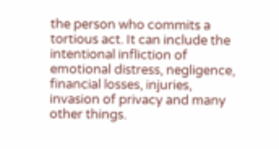the person who commits a tortious act. It can include the intentional infliction of emotional distress, negligence, financial losses, injuries, invasion of privacy and many other things.